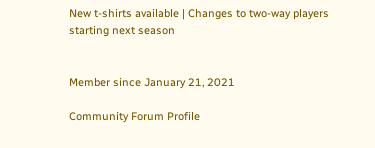New t-shirts available | Changes to two-way players starting next season


Member since January 21, 2021

Community Forum Profile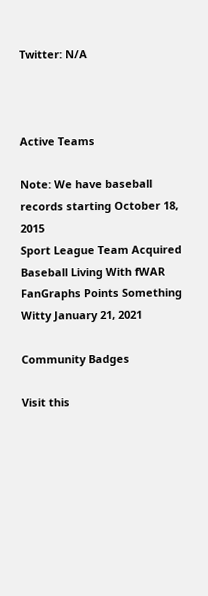Twitter: N/A



Active Teams

Note: We have baseball records starting October 18, 2015
Sport League Team Acquired
Baseball Living With fWAR FanGraphs Points Something Witty January 21, 2021

Community Badges

Visit this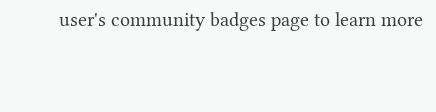user's community badges page to learn more